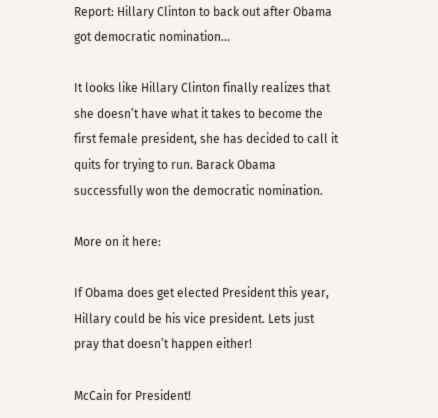Report: Hillary Clinton to back out after Obama got democratic nomination…

It looks like Hillary Clinton finally realizes that she doesn’t have what it takes to become the first female president, she has decided to call it quits for trying to run. Barack Obama successfully won the democratic nomination.

More on it here:

If Obama does get elected President this year, Hillary could be his vice president. Lets just pray that doesn’t happen either!

McCain for President!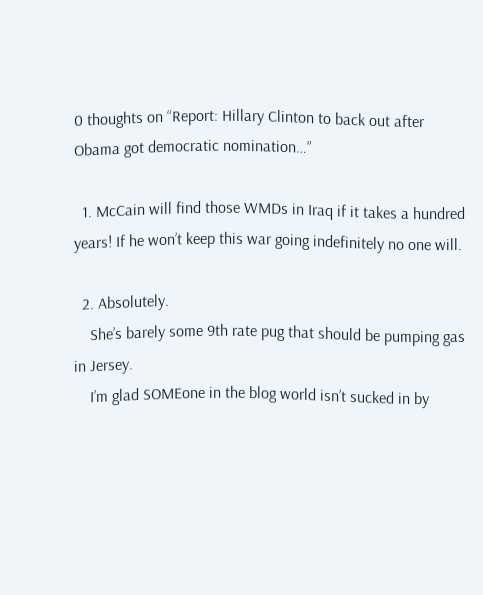0 thoughts on “Report: Hillary Clinton to back out after Obama got democratic nomination…”

  1. McCain will find those WMDs in Iraq if it takes a hundred years! If he won’t keep this war going indefinitely no one will.

  2. Absolutely.
    She’s barely some 9th rate pug that should be pumping gas in Jersey.
    I’m glad SOMEone in the blog world isn’t sucked in by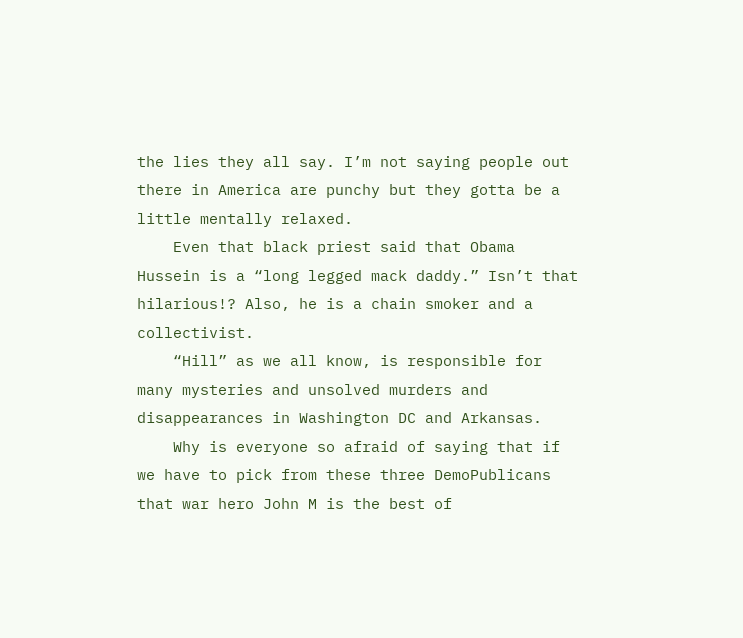the lies they all say. I’m not saying people out there in America are punchy but they gotta be a little mentally relaxed.
    Even that black priest said that Obama Hussein is a “long legged mack daddy.” Isn’t that hilarious!? Also, he is a chain smoker and a collectivist.
    “Hill” as we all know, is responsible for many mysteries and unsolved murders and disappearances in Washington DC and Arkansas.
    Why is everyone so afraid of saying that if we have to pick from these three DemoPublicans that war hero John M is the best of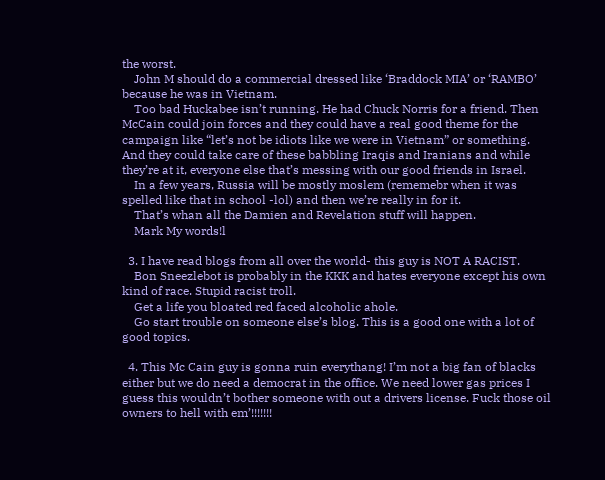the worst.
    John M should do a commercial dressed like ‘Braddock MIA’ or ‘RAMBO’ because he was in Vietnam.
    Too bad Huckabee isn’t running. He had Chuck Norris for a friend. Then McCain could join forces and they could have a real good theme for the campaign like “let’s not be idiots like we were in Vietnam” or something. And they could take care of these babbling Iraqis and Iranians and while they’re at it, everyone else that’s messing with our good friends in Israel.
    In a few years, Russia will be mostly moslem (rememebr when it was spelled like that in school -lol) and then we’re really in for it.
    That’s whan all the Damien and Revelation stuff will happen.
    Mark My words!l

  3. I have read blogs from all over the world- this guy is NOT A RACIST.
    Bon Sneezlebot is probably in the KKK and hates everyone except his own kind of race. Stupid racist troll.
    Get a life you bloated red faced alcoholic ahole.
    Go start trouble on someone else’s blog. This is a good one with a lot of good topics.

  4. This Mc Cain guy is gonna ruin everythang! I’m not a big fan of blacks either but we do need a democrat in the office. We need lower gas prices I guess this wouldn’t bother someone with out a drivers license. Fuck those oil owners to hell with em’!!!!!!!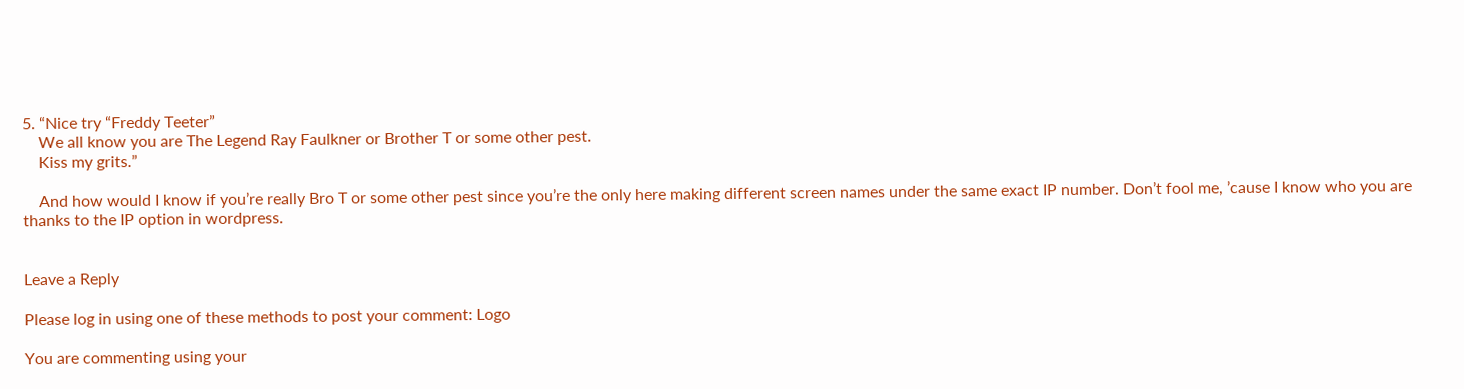5. “Nice try “Freddy Teeter”
    We all know you are The Legend Ray Faulkner or Brother T or some other pest.
    Kiss my grits.”

    And how would I know if you’re really Bro T or some other pest since you’re the only here making different screen names under the same exact IP number. Don’t fool me, ’cause I know who you are thanks to the IP option in wordpress.


Leave a Reply

Please log in using one of these methods to post your comment: Logo

You are commenting using your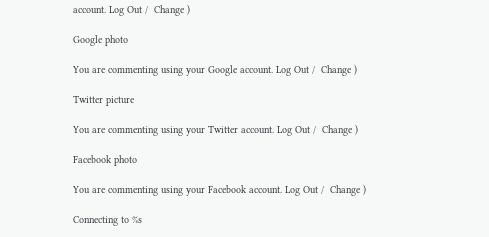account. Log Out /  Change )

Google photo

You are commenting using your Google account. Log Out /  Change )

Twitter picture

You are commenting using your Twitter account. Log Out /  Change )

Facebook photo

You are commenting using your Facebook account. Log Out /  Change )

Connecting to %s